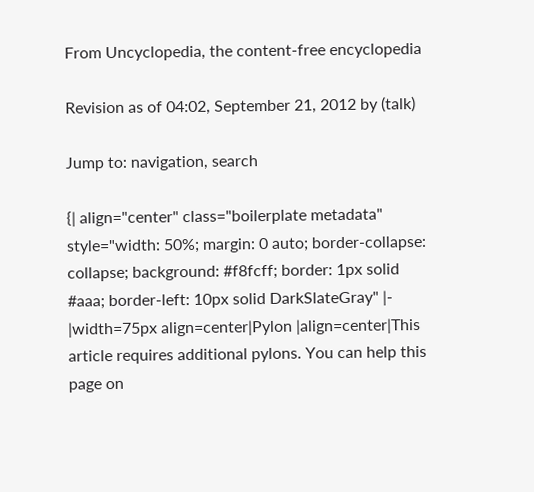From Uncyclopedia, the content-free encyclopedia

Revision as of 04:02, September 21, 2012 by (talk)

Jump to: navigation, search

{| align="center" class="boilerplate metadata" style="width: 50%; margin: 0 auto; border-collapse: collapse; background: #f8fcff; border: 1px solid #aaa; border-left: 10px solid DarkSlateGray" |- |width=75px align=center|Pylon |align=center|This article requires additional pylons. You can help this page on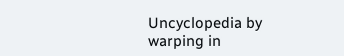Uncyclopedia by warping in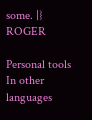some. |} ROGER

Personal tools
In other languages